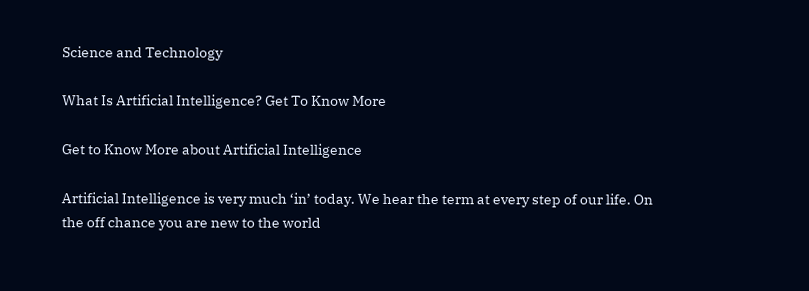Science and Technology

What Is Artificial Intelligence? Get To Know More

Get to Know More about Artificial Intelligence

Artificial Intelligence is very much ‘in’ today. We hear the term at every step of our life. On the off chance you are new to the world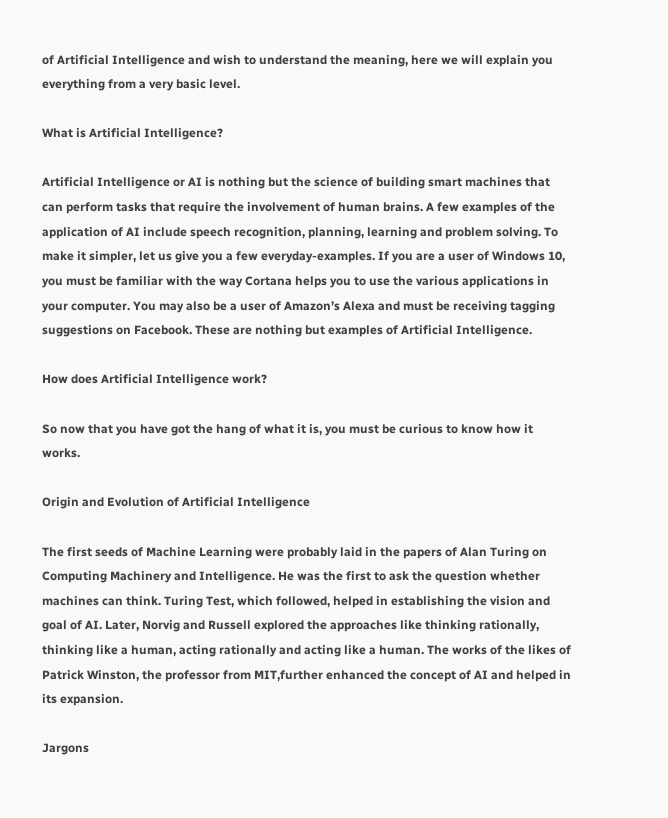of Artificial Intelligence and wish to understand the meaning, here we will explain you everything from a very basic level.

What is Artificial Intelligence?

Artificial Intelligence or AI is nothing but the science of building smart machines that can perform tasks that require the involvement of human brains. A few examples of the application of AI include speech recognition, planning, learning and problem solving. To make it simpler, let us give you a few everyday-examples. If you are a user of Windows 10, you must be familiar with the way Cortana helps you to use the various applications in your computer. You may also be a user of Amazon’s Alexa and must be receiving tagging suggestions on Facebook. These are nothing but examples of Artificial Intelligence.

How does Artificial Intelligence work?

So now that you have got the hang of what it is, you must be curious to know how it works.

Origin and Evolution of Artificial Intelligence

The first seeds of Machine Learning were probably laid in the papers of Alan Turing on Computing Machinery and Intelligence. He was the first to ask the question whether machines can think. Turing Test, which followed, helped in establishing the vision and goal of AI. Later, Norvig and Russell explored the approaches like thinking rationally, thinking like a human, acting rationally and acting like a human. The works of the likes of Patrick Winston, the professor from MIT,further enhanced the concept of AI and helped in its expansion.

Jargons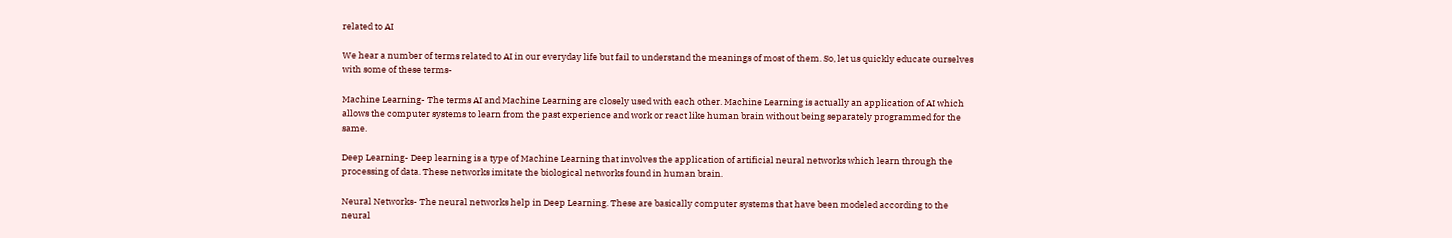related to AI

We hear a number of terms related to AI in our everyday life but fail to understand the meanings of most of them. So, let us quickly educate ourselves with some of these terms-

Machine Learning- The terms AI and Machine Learning are closely used with each other. Machine Learning is actually an application of AI which allows the computer systems to learn from the past experience and work or react like human brain without being separately programmed for the same.

Deep Learning- Deep learning is a type of Machine Learning that involves the application of artificial neural networks which learn through the processing of data. These networks imitate the biological networks found in human brain.

Neural Networks- The neural networks help in Deep Learning. These are basically computer systems that have been modeled according to the neural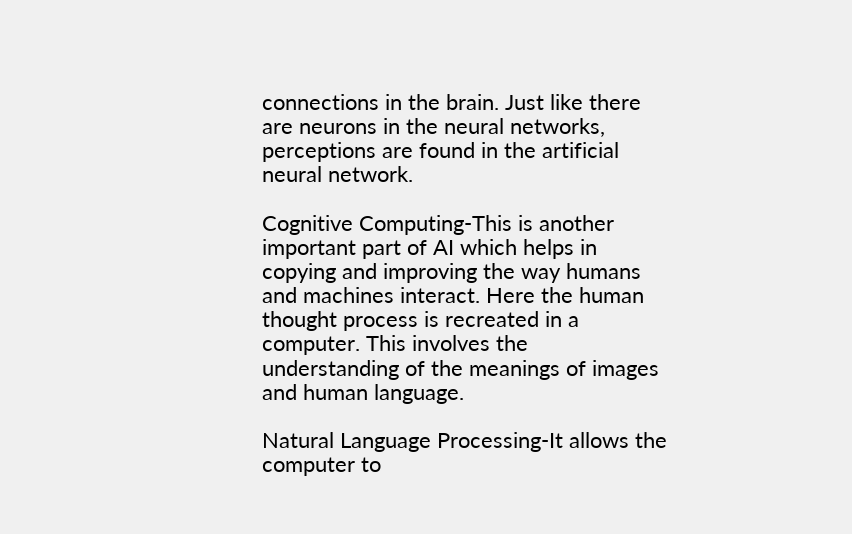connections in the brain. Just like there are neurons in the neural networks, perceptions are found in the artificial neural network.

Cognitive Computing-This is another important part of AI which helps in copying and improving the way humans and machines interact. Here the human thought process is recreated in a computer. This involves the understanding of the meanings of images and human language.

Natural Language Processing-It allows the computer to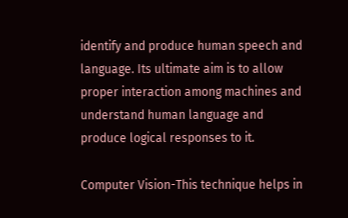identify and produce human speech and language. Its ultimate aim is to allow proper interaction among machines and understand human language and produce logical responses to it.

Computer Vision-This technique helps in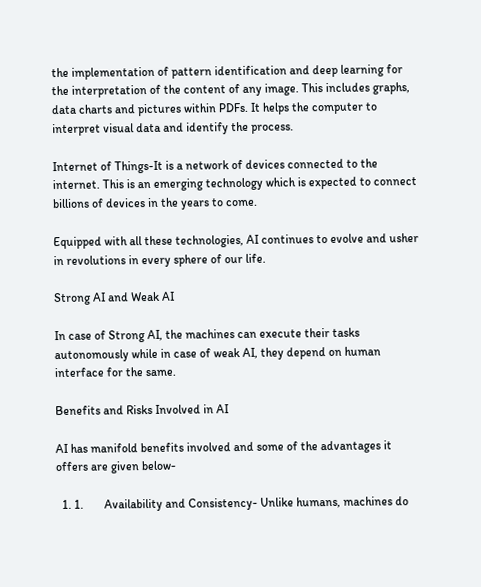the implementation of pattern identification and deep learning for the interpretation of the content of any image. This includes graphs, data charts and pictures within PDFs. It helps the computer to interpret visual data and identify the process.

Internet of Things-It is a network of devices connected to the internet. This is an emerging technology which is expected to connect billions of devices in the years to come.

Equipped with all these technologies, AI continues to evolve and usher in revolutions in every sphere of our life.

Strong AI and Weak AI

In case of Strong AI, the machines can execute their tasks autonomously while in case of weak AI, they depend on human interface for the same.

Benefits and Risks Involved in AI

AI has manifold benefits involved and some of the advantages it offers are given below-

  1. 1.       Availability and Consistency- Unlike humans, machines do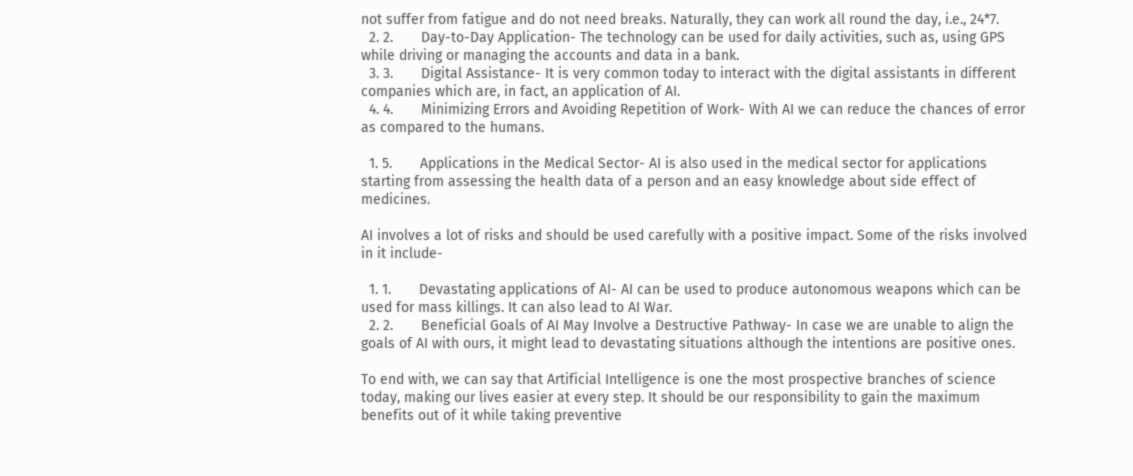not suffer from fatigue and do not need breaks. Naturally, they can work all round the day, i.e., 24*7.
  2. 2.       Day-to-Day Application- The technology can be used for daily activities, such as, using GPS while driving or managing the accounts and data in a bank.
  3. 3.       Digital Assistance- It is very common today to interact with the digital assistants in different companies which are, in fact, an application of AI.
  4. 4.       Minimizing Errors and Avoiding Repetition of Work- With AI we can reduce the chances of error as compared to the humans.

  1. 5.       Applications in the Medical Sector- AI is also used in the medical sector for applications starting from assessing the health data of a person and an easy knowledge about side effect of medicines.

AI involves a lot of risks and should be used carefully with a positive impact. Some of the risks involved in it include-

  1. 1.       Devastating applications of AI- AI can be used to produce autonomous weapons which can be used for mass killings. It can also lead to AI War.
  2. 2.       Beneficial Goals of AI May Involve a Destructive Pathway- In case we are unable to align the goals of AI with ours, it might lead to devastating situations although the intentions are positive ones.

To end with, we can say that Artificial Intelligence is one the most prospective branches of science today, making our lives easier at every step. It should be our responsibility to gain the maximum benefits out of it while taking preventive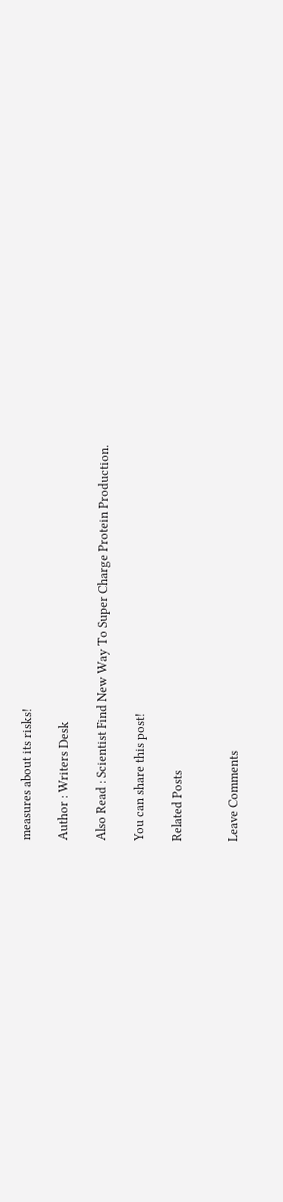measures about its risks!

Author : Writers Desk

Also Read : Scientist Find New Way To Super Charge Protein Production.

You can share this post!

Related Posts


Leave Comments